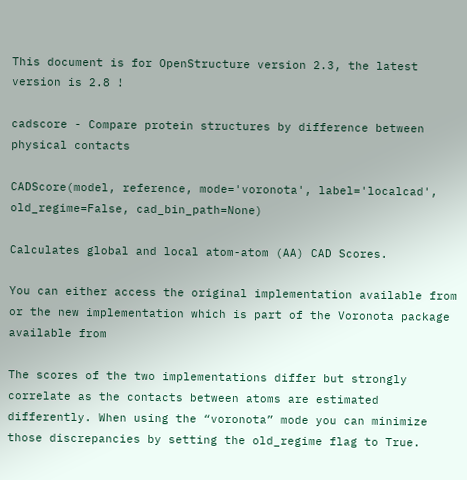This document is for OpenStructure version 2.3, the latest version is 2.8 !

cadscore - Compare protein structures by difference between physical contacts

CADScore(model, reference, mode='voronota', label='localcad', old_regime=False, cad_bin_path=None)

Calculates global and local atom-atom (AA) CAD Scores.

You can either access the original implementation available from or the new implementation which is part of the Voronota package available from

The scores of the two implementations differ but strongly correlate as the contacts between atoms are estimated differently. When using the “voronota” mode you can minimize those discrepancies by setting the old_regime flag to True.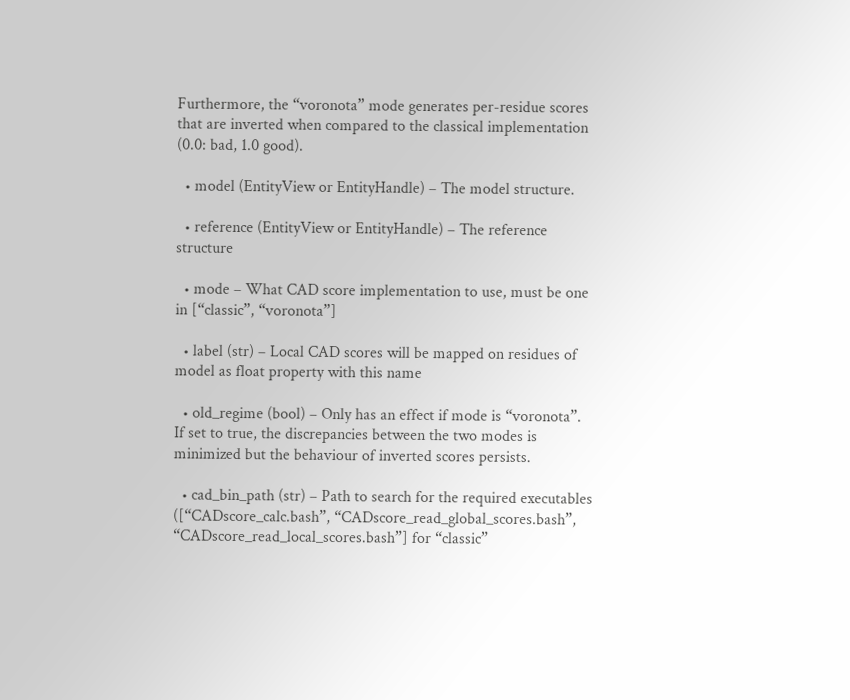Furthermore, the “voronota” mode generates per-residue scores that are inverted when compared to the classical implementation (0.0: bad, 1.0 good).

  • model (EntityView or EntityHandle) – The model structure.

  • reference (EntityView or EntityHandle) – The reference structure

  • mode – What CAD score implementation to use, must be one in [“classic”, “voronota”]

  • label (str) – Local CAD scores will be mapped on residues of model as float property with this name

  • old_regime (bool) – Only has an effect if mode is “voronota”. If set to true, the discrepancies between the two modes is minimized but the behaviour of inverted scores persists.

  • cad_bin_path (str) – Path to search for the required executables ([“CADscore_calc.bash”, “CADscore_read_global_scores.bash”, “CADscore_read_local_scores.bash”] for “classic”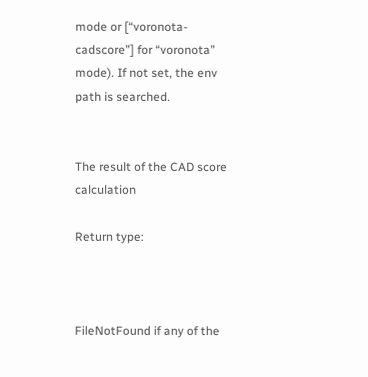mode or [“voronota-cadscore”] for “voronota” mode). If not set, the env path is searched.


The result of the CAD score calculation

Return type:



FileNotFound if any of the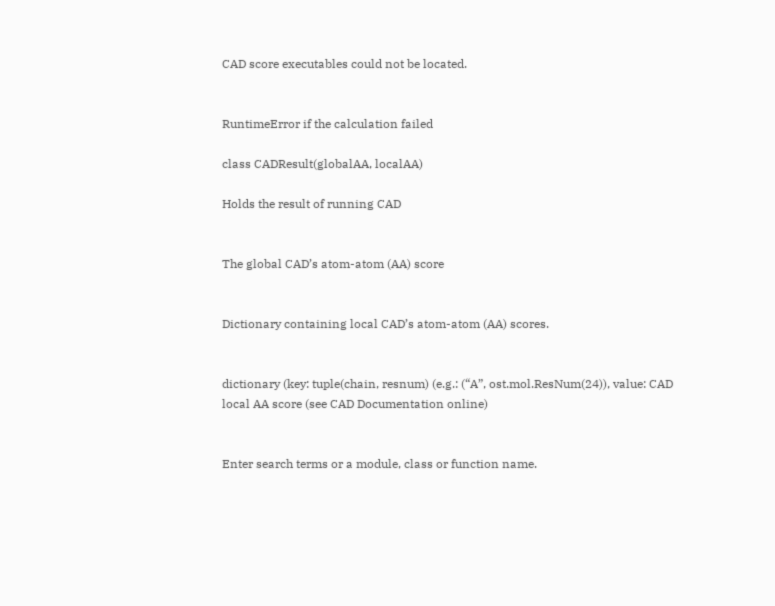CAD score executables could not be located.


RuntimeError if the calculation failed

class CADResult(globalAA, localAA)

Holds the result of running CAD


The global CAD’s atom-atom (AA) score


Dictionary containing local CAD’s atom-atom (AA) scores.


dictionary (key: tuple(chain, resnum) (e.g.: (“A”, ost.mol.ResNum(24)), value: CAD local AA score (see CAD Documentation online)


Enter search terms or a module, class or function name.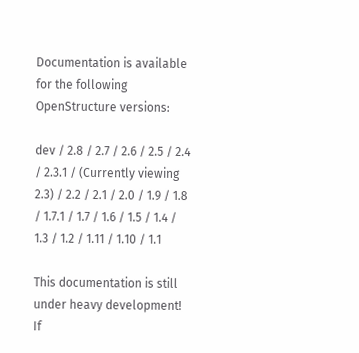Documentation is available for the following OpenStructure versions:

dev / 2.8 / 2.7 / 2.6 / 2.5 / 2.4 / 2.3.1 / (Currently viewing 2.3) / 2.2 / 2.1 / 2.0 / 1.9 / 1.8 / 1.7.1 / 1.7 / 1.6 / 1.5 / 1.4 / 1.3 / 1.2 / 1.11 / 1.10 / 1.1

This documentation is still under heavy development!
If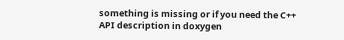something is missing or if you need the C++ API description in doxygen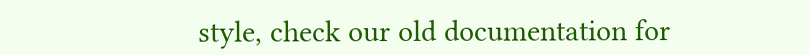style, check our old documentation for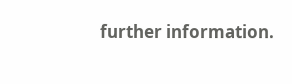further information.